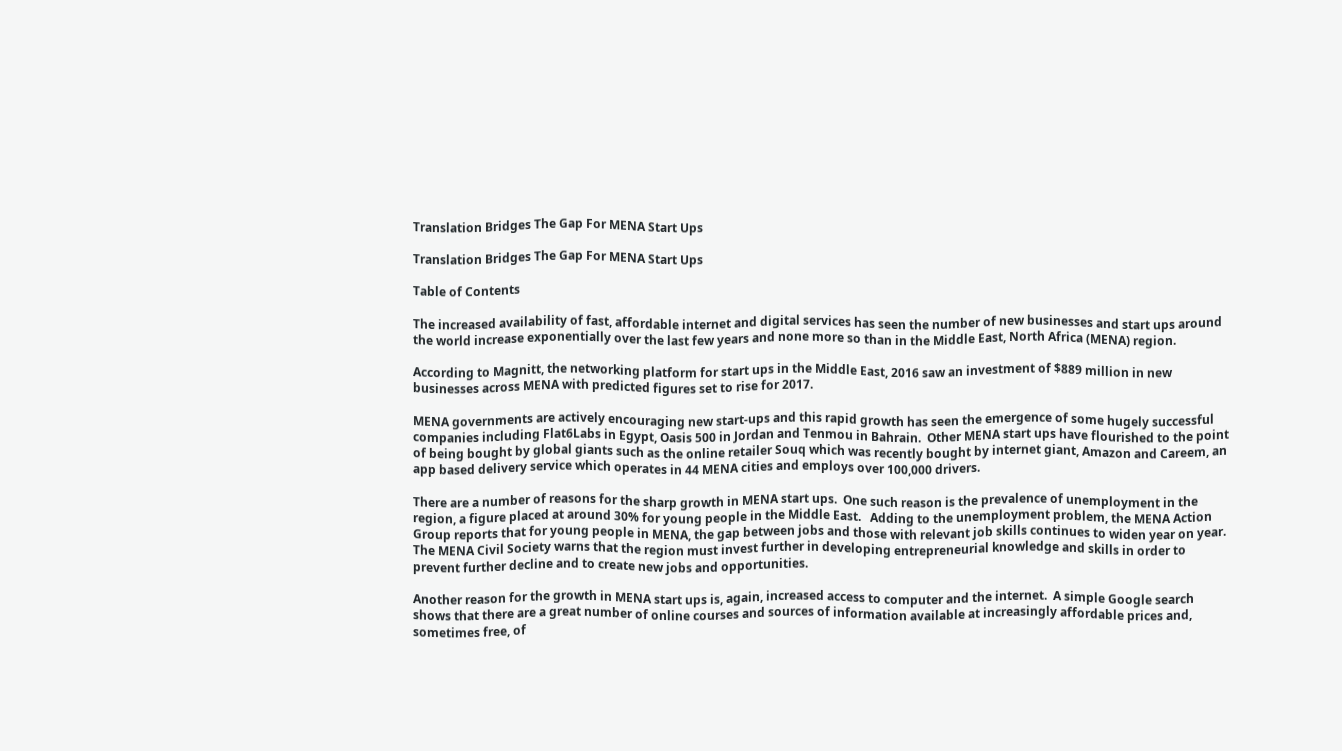Translation Bridges The Gap For MENA Start Ups

Translation Bridges The Gap For MENA Start Ups

Table of Contents

The increased availability of fast, affordable internet and digital services has seen the number of new businesses and start ups around the world increase exponentially over the last few years and none more so than in the Middle East, North Africa (MENA) region.

According to Magnitt, the networking platform for start ups in the Middle East, 2016 saw an investment of $889 million in new businesses across MENA with predicted figures set to rise for 2017.

MENA governments are actively encouraging new start-ups and this rapid growth has seen the emergence of some hugely successful companies including Flat6Labs in Egypt, Oasis 500 in Jordan and Tenmou in Bahrain.  Other MENA start ups have flourished to the point of being bought by global giants such as the online retailer Souq which was recently bought by internet giant, Amazon and Careem, an app based delivery service which operates in 44 MENA cities and employs over 100,000 drivers.

There are a number of reasons for the sharp growth in MENA start ups.  One such reason is the prevalence of unemployment in the region, a figure placed at around 30% for young people in the Middle East.   Adding to the unemployment problem, the MENA Action Group reports that for young people in MENA, the gap between jobs and those with relevant job skills continues to widen year on year.  The MENA Civil Society warns that the region must invest further in developing entrepreneurial knowledge and skills in order to prevent further decline and to create new jobs and opportunities.

Another reason for the growth in MENA start ups is, again, increased access to computer and the internet.  A simple Google search shows that there are a great number of online courses and sources of information available at increasingly affordable prices and, sometimes free, of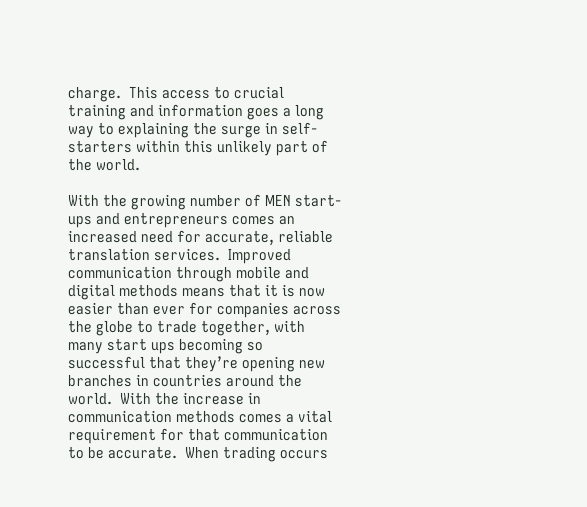charge.  This access to crucial training and information goes a long way to explaining the surge in self-starters within this unlikely part of the world.

With the growing number of MEN start-ups and entrepreneurs comes an increased need for accurate, reliable translation services.  Improved communication through mobile and digital methods means that it is now easier than ever for companies across the globe to trade together, with many start ups becoming so successful that they’re opening new branches in countries around the world.  With the increase in communication methods comes a vital requirement for that communication to be accurate.  When trading occurs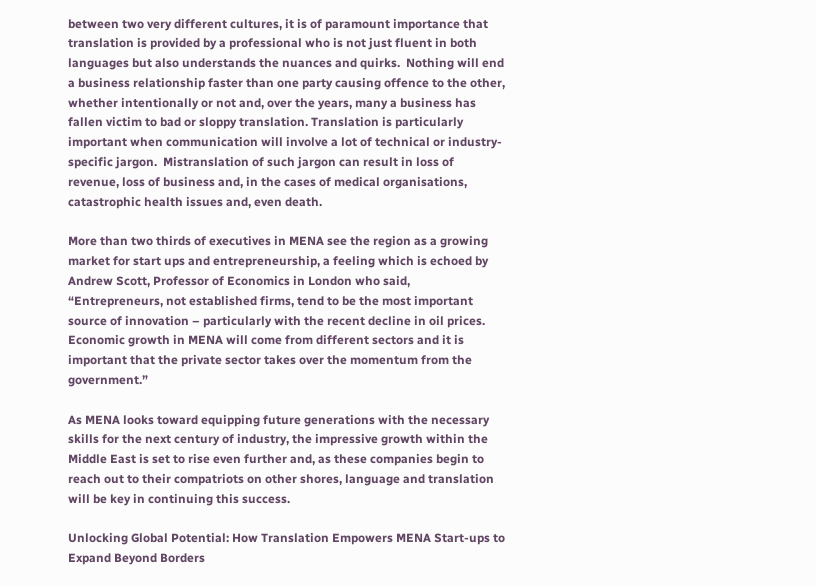between two very different cultures, it is of paramount importance that translation is provided by a professional who is not just fluent in both languages but also understands the nuances and quirks.  Nothing will end a business relationship faster than one party causing offence to the other, whether intentionally or not and, over the years, many a business has fallen victim to bad or sloppy translation. Translation is particularly important when communication will involve a lot of technical or industry-specific jargon.  Mistranslation of such jargon can result in loss of revenue, loss of business and, in the cases of medical organisations, catastrophic health issues and, even death.

More than two thirds of executives in MENA see the region as a growing market for start ups and entrepreneurship, a feeling which is echoed by Andrew Scott, Professor of Economics in London who said, “Entrepreneurs, not established firms, tend to be the most important source of innovation – particularly with the recent decline in oil prices.  Economic growth in MENA will come from different sectors and it is important that the private sector takes over the momentum from the government.”

As MENA looks toward equipping future generations with the necessary skills for the next century of industry, the impressive growth within the Middle East is set to rise even further and, as these companies begin to reach out to their compatriots on other shores, language and translation will be key in continuing this success.

Unlocking Global Potential: How Translation Empowers MENA Start-ups to Expand Beyond Borders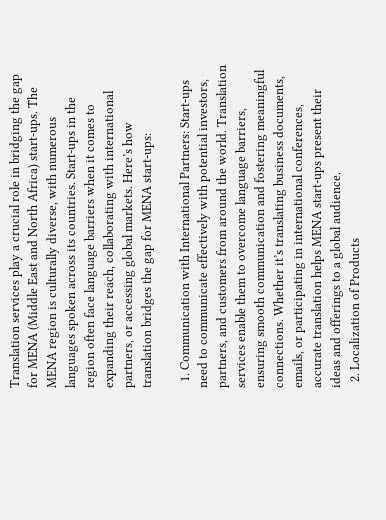Translation services play a crucial role in bridging the gap for MENA (Middle East and North Africa) start-ups. The MENA region is culturally diverse, with numerous languages spoken across its countries. Start-ups in the region often face language barriers when it comes to expanding their reach, collaborating with international partners, or accessing global markets. Here’s how translation bridges the gap for MENA start-ups:

  1. Communication with International Partners: Start-ups need to communicate effectively with potential investors, partners, and customers from around the world. Translation services enable them to overcome language barriers, ensuring smooth communication and fostering meaningful connections. Whether it’s translating business documents, emails, or participating in international conferences, accurate translation helps MENA start-ups present their ideas and offerings to a global audience.
  2. Localization of Products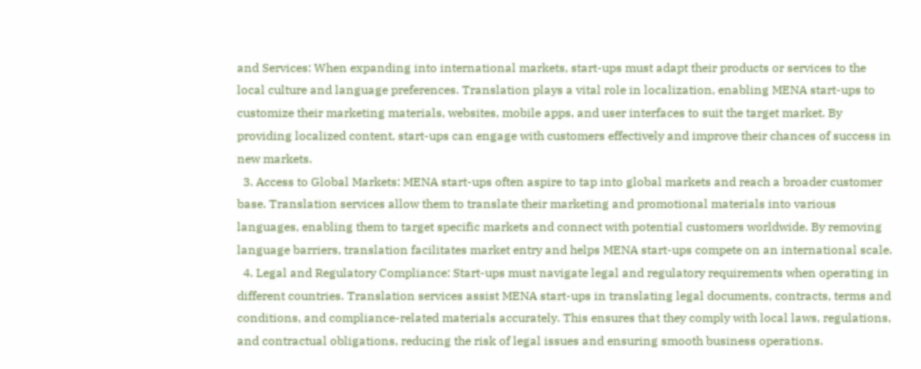and Services: When expanding into international markets, start-ups must adapt their products or services to the local culture and language preferences. Translation plays a vital role in localization, enabling MENA start-ups to customize their marketing materials, websites, mobile apps, and user interfaces to suit the target market. By providing localized content, start-ups can engage with customers effectively and improve their chances of success in new markets.
  3. Access to Global Markets: MENA start-ups often aspire to tap into global markets and reach a broader customer base. Translation services allow them to translate their marketing and promotional materials into various languages, enabling them to target specific markets and connect with potential customers worldwide. By removing language barriers, translation facilitates market entry and helps MENA start-ups compete on an international scale.
  4. Legal and Regulatory Compliance: Start-ups must navigate legal and regulatory requirements when operating in different countries. Translation services assist MENA start-ups in translating legal documents, contracts, terms and conditions, and compliance-related materials accurately. This ensures that they comply with local laws, regulations, and contractual obligations, reducing the risk of legal issues and ensuring smooth business operations.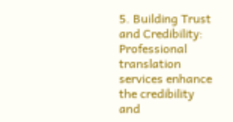5. Building Trust and Credibility: Professional translation services enhance the credibility and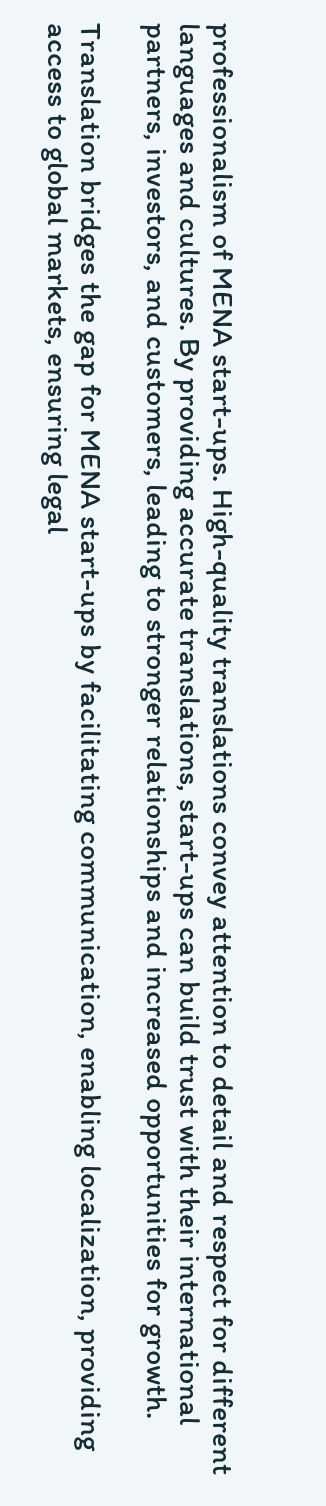professionalism of MENA start-ups. High-quality translations convey attention to detail and respect for different languages and cultures. By providing accurate translations, start-ups can build trust with their international partners, investors, and customers, leading to stronger relationships and increased opportunities for growth.

Translation bridges the gap for MENA start-ups by facilitating communication, enabling localization, providing access to global markets, ensuring legal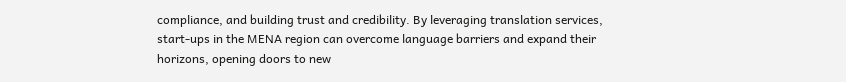compliance, and building trust and credibility. By leveraging translation services, start-ups in the MENA region can overcome language barriers and expand their horizons, opening doors to new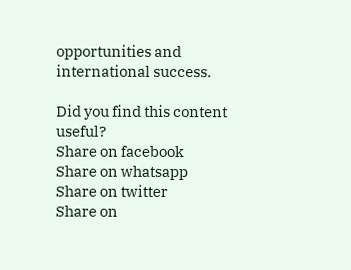opportunities and international success.

Did you find this content useful?
Share on facebook
Share on whatsapp
Share on twitter
Share on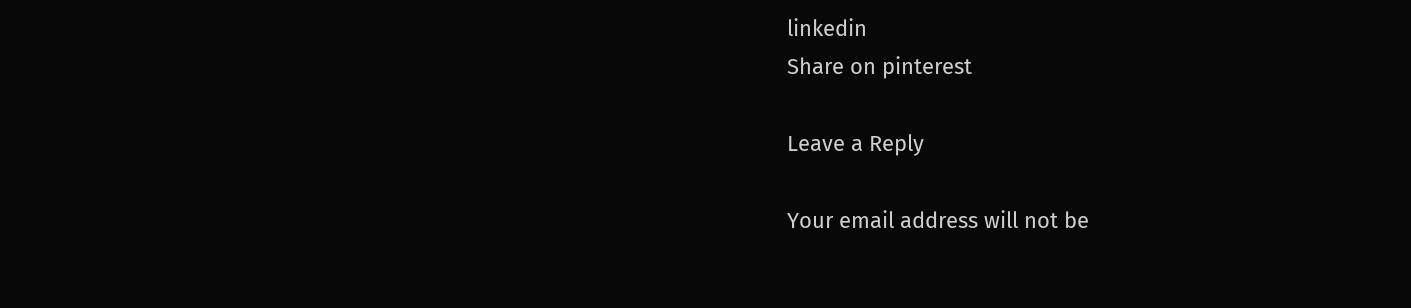linkedin
Share on pinterest

Leave a Reply

Your email address will not be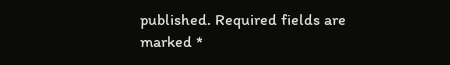published. Required fields are marked *